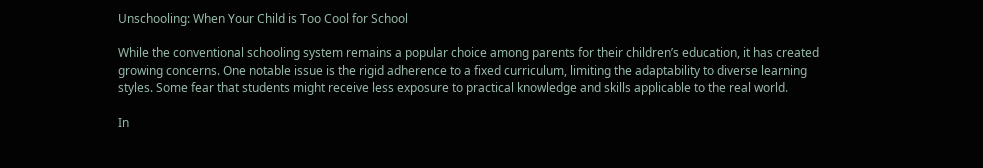Unschooling: When Your Child is Too Cool for School

While the conventional schooling system remains a popular choice among parents for their children’s education, it has created growing concerns. One notable issue is the rigid adherence to a fixed curriculum, limiting the adaptability to diverse learning styles. Some fear that students might receive less exposure to practical knowledge and skills applicable to the real world.

In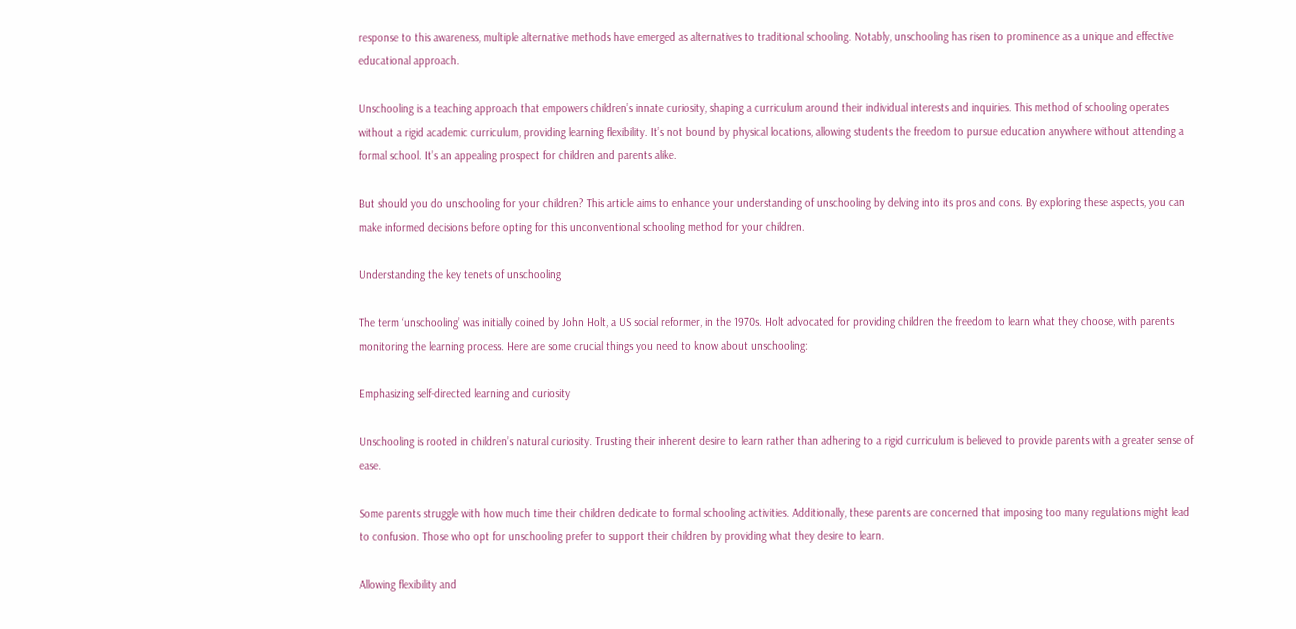response to this awareness, multiple alternative methods have emerged as alternatives to traditional schooling. Notably, unschooling has risen to prominence as a unique and effective educational approach.

Unschooling is a teaching approach that empowers children’s innate curiosity, shaping a curriculum around their individual interests and inquiries. This method of schooling operates without a rigid academic curriculum, providing learning flexibility. It’s not bound by physical locations, allowing students the freedom to pursue education anywhere without attending a formal school. It’s an appealing prospect for children and parents alike.

But should you do unschooling for your children? This article aims to enhance your understanding of unschooling by delving into its pros and cons. By exploring these aspects, you can make informed decisions before opting for this unconventional schooling method for your children.

Understanding the key tenets of unschooling

The term ‘unschooling’ was initially coined by John Holt, a US social reformer, in the 1970s. Holt advocated for providing children the freedom to learn what they choose, with parents monitoring the learning process. Here are some crucial things you need to know about unschooling:

Emphasizing self-directed learning and curiosity

Unschooling is rooted in children’s natural curiosity. Trusting their inherent desire to learn rather than adhering to a rigid curriculum is believed to provide parents with a greater sense of ease.

Some parents struggle with how much time their children dedicate to formal schooling activities. Additionally, these parents are concerned that imposing too many regulations might lead to confusion. Those who opt for unschooling prefer to support their children by providing what they desire to learn.

Allowing flexibility and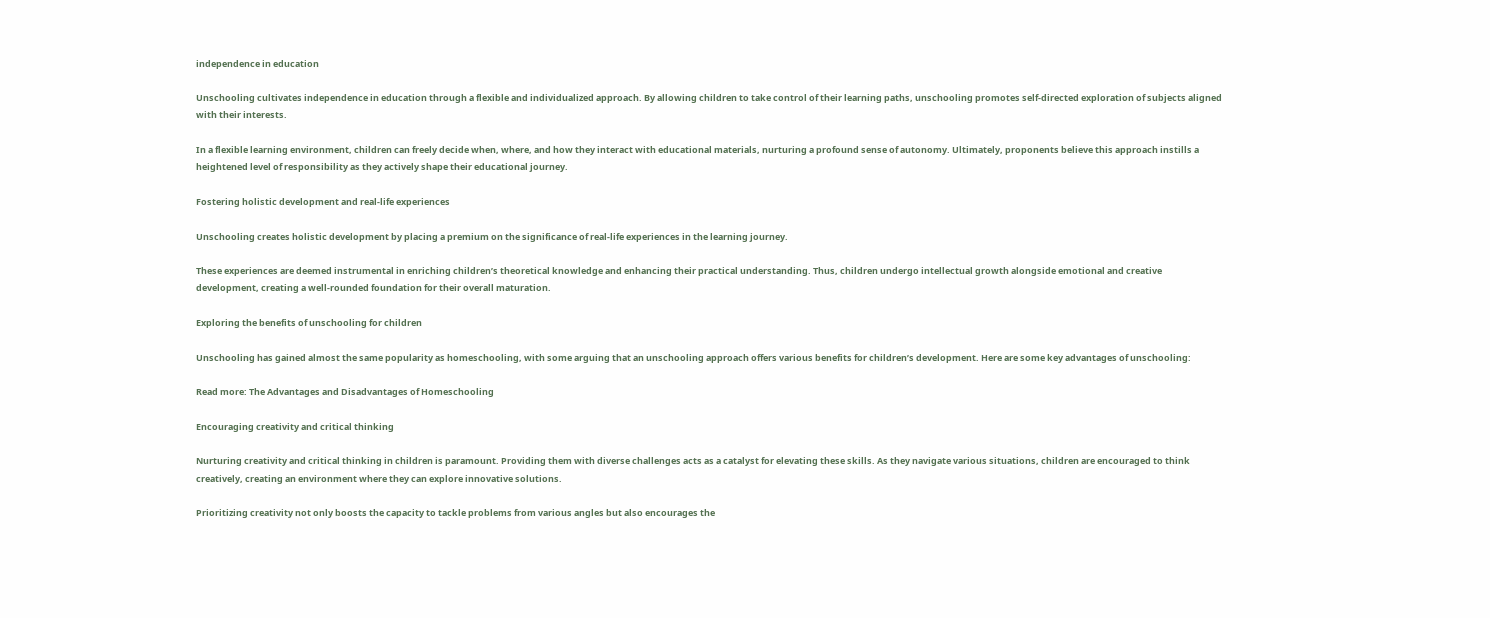independence in education

Unschooling cultivates independence in education through a flexible and individualized approach. By allowing children to take control of their learning paths, unschooling promotes self-directed exploration of subjects aligned with their interests.

In a flexible learning environment, children can freely decide when, where, and how they interact with educational materials, nurturing a profound sense of autonomy. Ultimately, proponents believe this approach instills a heightened level of responsibility as they actively shape their educational journey.

Fostering holistic development and real-life experiences

Unschooling creates holistic development by placing a premium on the significance of real-life experiences in the learning journey.

These experiences are deemed instrumental in enriching children’s theoretical knowledge and enhancing their practical understanding. Thus, children undergo intellectual growth alongside emotional and creative development, creating a well-rounded foundation for their overall maturation.

Exploring the benefits of unschooling for children

Unschooling has gained almost the same popularity as homeschooling, with some arguing that an unschooling approach offers various benefits for children’s development. Here are some key advantages of unschooling:

Read more: The Advantages and Disadvantages of Homeschooling

Encouraging creativity and critical thinking

Nurturing creativity and critical thinking in children is paramount. Providing them with diverse challenges acts as a catalyst for elevating these skills. As they navigate various situations, children are encouraged to think creatively, creating an environment where they can explore innovative solutions.

Prioritizing creativity not only boosts the capacity to tackle problems from various angles but also encourages the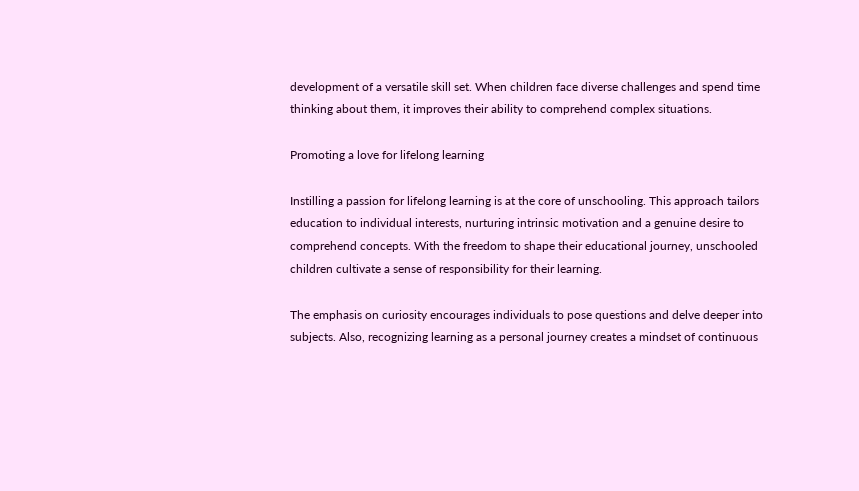development of a versatile skill set. When children face diverse challenges and spend time thinking about them, it improves their ability to comprehend complex situations.

Promoting a love for lifelong learning

Instilling a passion for lifelong learning is at the core of unschooling. This approach tailors education to individual interests, nurturing intrinsic motivation and a genuine desire to comprehend concepts. With the freedom to shape their educational journey, unschooled children cultivate a sense of responsibility for their learning.

The emphasis on curiosity encourages individuals to pose questions and delve deeper into subjects. Also, recognizing learning as a personal journey creates a mindset of continuous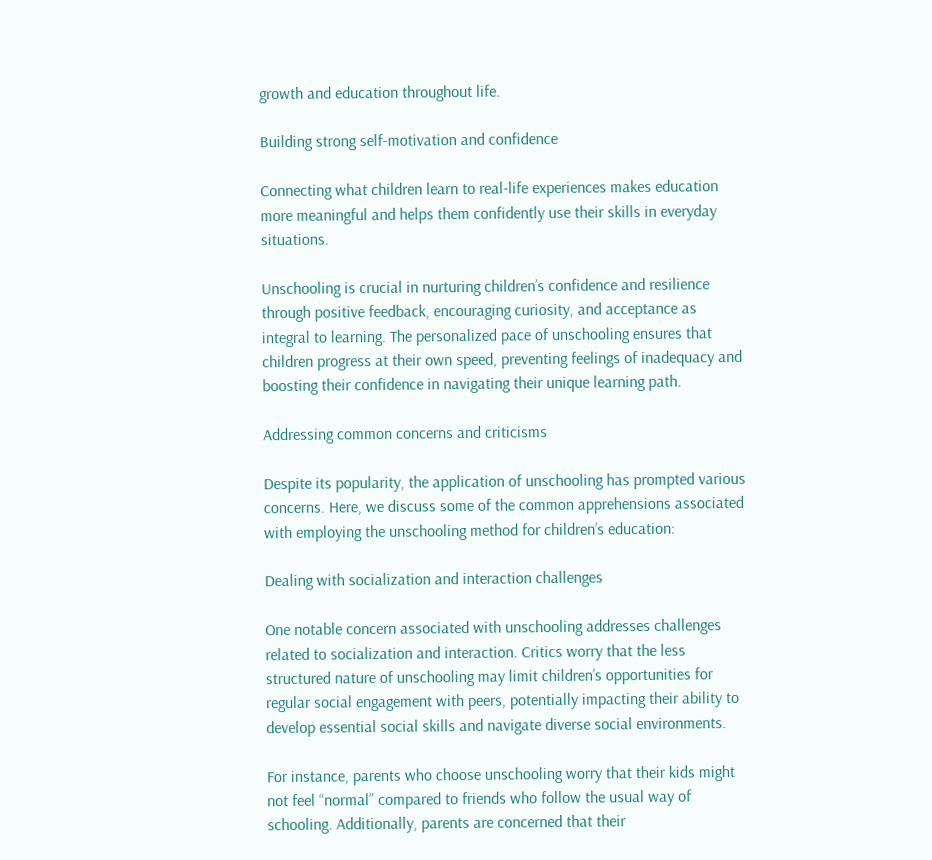growth and education throughout life.

Building strong self-motivation and confidence

Connecting what children learn to real-life experiences makes education more meaningful and helps them confidently use their skills in everyday situations.

Unschooling is crucial in nurturing children’s confidence and resilience through positive feedback, encouraging curiosity, and acceptance as integral to learning. The personalized pace of unschooling ensures that children progress at their own speed, preventing feelings of inadequacy and boosting their confidence in navigating their unique learning path.

Addressing common concerns and criticisms

Despite its popularity, the application of unschooling has prompted various concerns. Here, we discuss some of the common apprehensions associated with employing the unschooling method for children’s education:

Dealing with socialization and interaction challenges

One notable concern associated with unschooling addresses challenges related to socialization and interaction. Critics worry that the less structured nature of unschooling may limit children’s opportunities for regular social engagement with peers, potentially impacting their ability to develop essential social skills and navigate diverse social environments.

For instance, parents who choose unschooling worry that their kids might not feel “normal” compared to friends who follow the usual way of schooling. Additionally, parents are concerned that their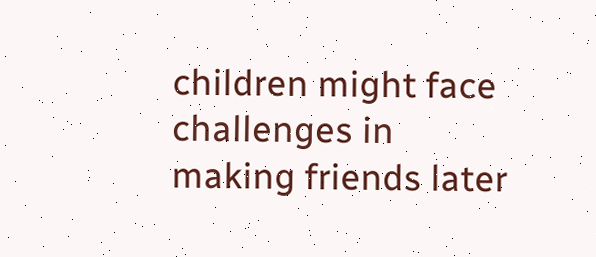children might face challenges in making friends later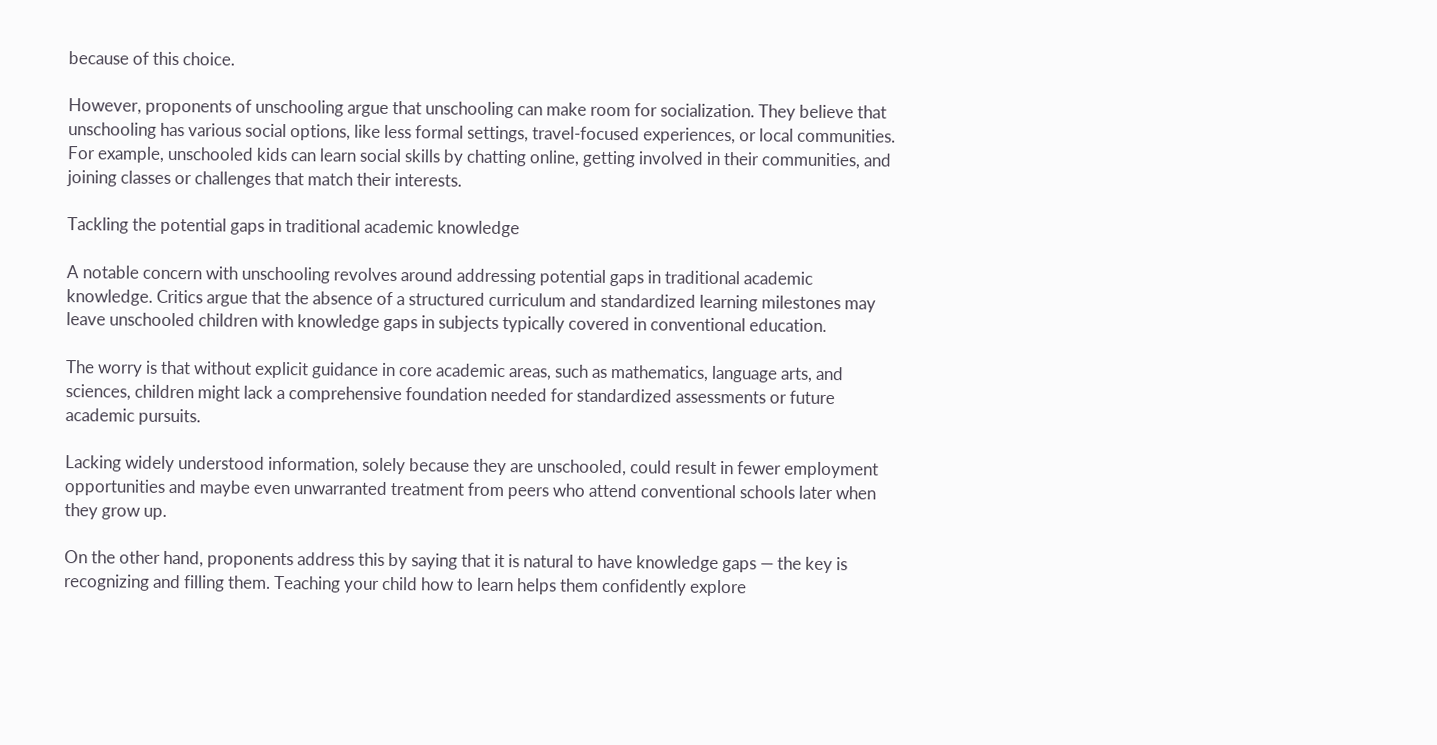because of this choice.

However, proponents of unschooling argue that unschooling can make room for socialization. They believe that unschooling has various social options, like less formal settings, travel-focused experiences, or local communities. For example, unschooled kids can learn social skills by chatting online, getting involved in their communities, and joining classes or challenges that match their interests.

Tackling the potential gaps in traditional academic knowledge

A notable concern with unschooling revolves around addressing potential gaps in traditional academic knowledge. Critics argue that the absence of a structured curriculum and standardized learning milestones may leave unschooled children with knowledge gaps in subjects typically covered in conventional education.

The worry is that without explicit guidance in core academic areas, such as mathematics, language arts, and sciences, children might lack a comprehensive foundation needed for standardized assessments or future academic pursuits.

Lacking widely understood information, solely because they are unschooled, could result in fewer employment opportunities and maybe even unwarranted treatment from peers who attend conventional schools later when they grow up.

On the other hand, proponents address this by saying that it is natural to have knowledge gaps — the key is recognizing and filling them. Teaching your child how to learn helps them confidently explore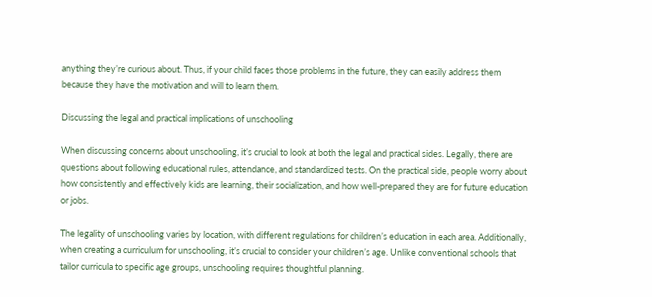anything they’re curious about. Thus, if your child faces those problems in the future, they can easily address them because they have the motivation and will to learn them.

Discussing the legal and practical implications of unschooling

When discussing concerns about unschooling, it’s crucial to look at both the legal and practical sides. Legally, there are questions about following educational rules, attendance, and standardized tests. On the practical side, people worry about how consistently and effectively kids are learning, their socialization, and how well-prepared they are for future education or jobs.

The legality of unschooling varies by location, with different regulations for children’s education in each area. Additionally, when creating a curriculum for unschooling, it’s crucial to consider your children’s age. Unlike conventional schools that tailor curricula to specific age groups, unschooling requires thoughtful planning.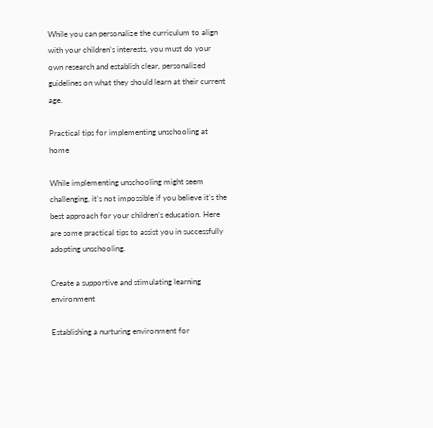While you can personalize the curriculum to align with your children’s interests, you must do your own research and establish clear, personalized guidelines on what they should learn at their current age.

Practical tips for implementing unschooling at home

While implementing unschooling might seem challenging, it’s not impossible if you believe it’s the best approach for your children’s education. Here are some practical tips to assist you in successfully adopting unschooling.

Create a supportive and stimulating learning environment

Establishing a nurturing environment for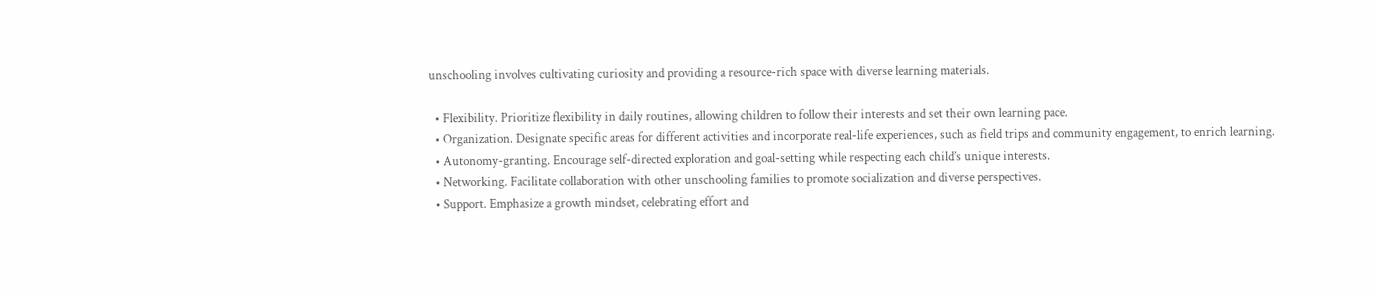unschooling involves cultivating curiosity and providing a resource-rich space with diverse learning materials.

  • Flexibility. Prioritize flexibility in daily routines, allowing children to follow their interests and set their own learning pace.
  • Organization. Designate specific areas for different activities and incorporate real-life experiences, such as field trips and community engagement, to enrich learning.
  • Autonomy-granting. Encourage self-directed exploration and goal-setting while respecting each child’s unique interests.
  • Networking. Facilitate collaboration with other unschooling families to promote socialization and diverse perspectives.
  • Support. Emphasize a growth mindset, celebrating effort and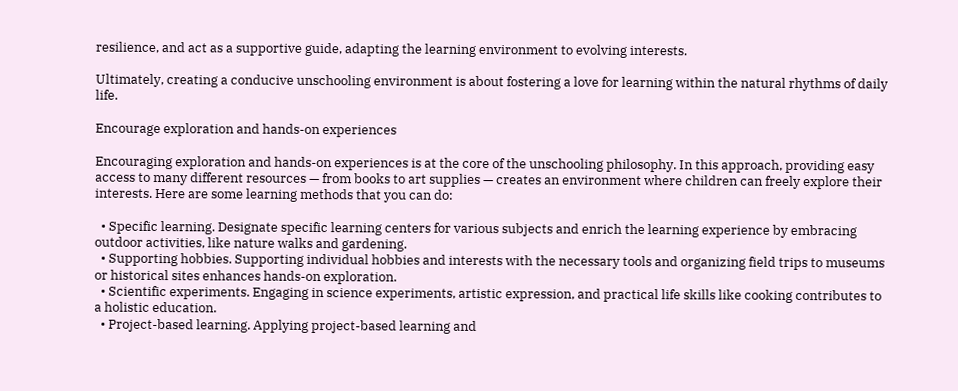resilience, and act as a supportive guide, adapting the learning environment to evolving interests.

Ultimately, creating a conducive unschooling environment is about fostering a love for learning within the natural rhythms of daily life.

Encourage exploration and hands-on experiences

Encouraging exploration and hands-on experiences is at the core of the unschooling philosophy. In this approach, providing easy access to many different resources — from books to art supplies — creates an environment where children can freely explore their interests. Here are some learning methods that you can do:

  • Specific learning. Designate specific learning centers for various subjects and enrich the learning experience by embracing outdoor activities, like nature walks and gardening.
  • Supporting hobbies. Supporting individual hobbies and interests with the necessary tools and organizing field trips to museums or historical sites enhances hands-on exploration.
  • Scientific experiments. Engaging in science experiments, artistic expression, and practical life skills like cooking contributes to a holistic education.
  • Project-based learning. Applying project-based learning and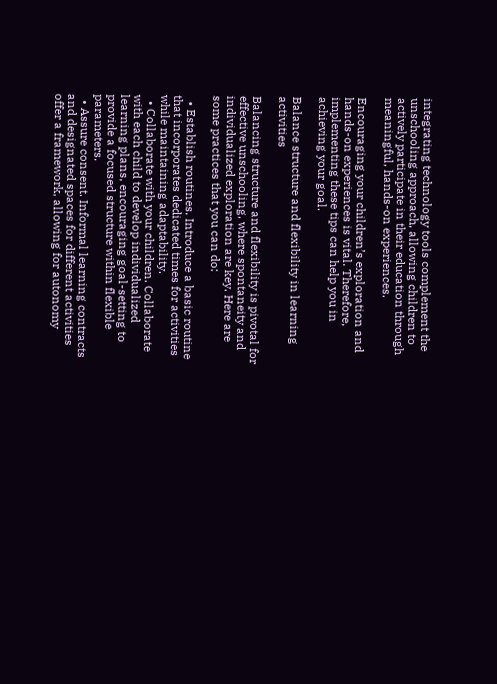integrating technology tools complement the unschooling approach, allowing children to actively participate in their education through meaningful, hands-on experiences.

Encouraging your children’s exploration and hands-on experiences is vital. Therefore, implementing these tips can help you in achieving your goal.

Balance structure and flexibility in learning activities

Balancing structure and flexibility is pivotal for effective unschooling, where spontaneity and individualized exploration are key. Here are some practices that you can do:

  • Establish routines. Introduce a basic routine that incorporates dedicated times for activities while maintaining adaptability.
  • Collaborate with your children. Collaborate with each child to develop individualized learning plans, encouraging goal-setting to provide a focused structure within flexible parameters.
  • Assure consent. Informal learning contracts and designated spaces for different activities offer a framework, allowing for autonomy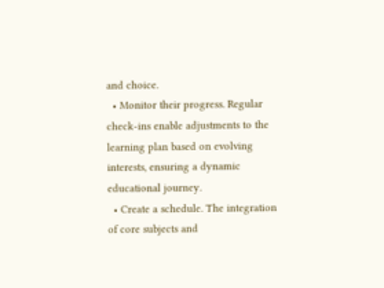and choice.
  • Monitor their progress. Regular check-ins enable adjustments to the learning plan based on evolving interests, ensuring a dynamic educational journey.
  • Create a schedule. The integration of core subjects and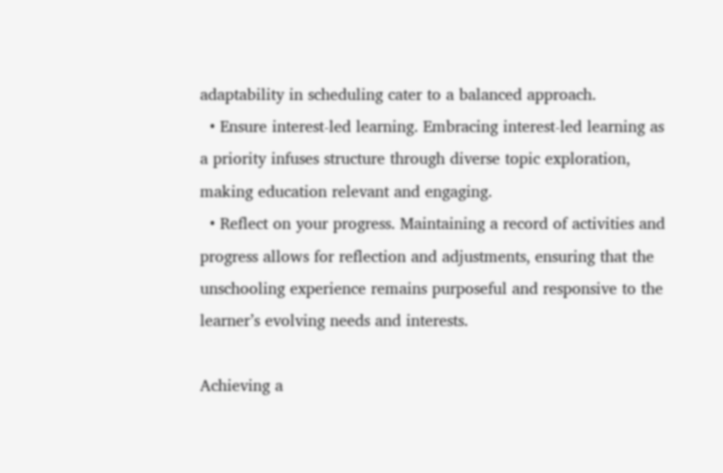adaptability in scheduling cater to a balanced approach.
  • Ensure interest-led learning. Embracing interest-led learning as a priority infuses structure through diverse topic exploration, making education relevant and engaging.
  • Reflect on your progress. Maintaining a record of activities and progress allows for reflection and adjustments, ensuring that the unschooling experience remains purposeful and responsive to the learner’s evolving needs and interests.

Achieving a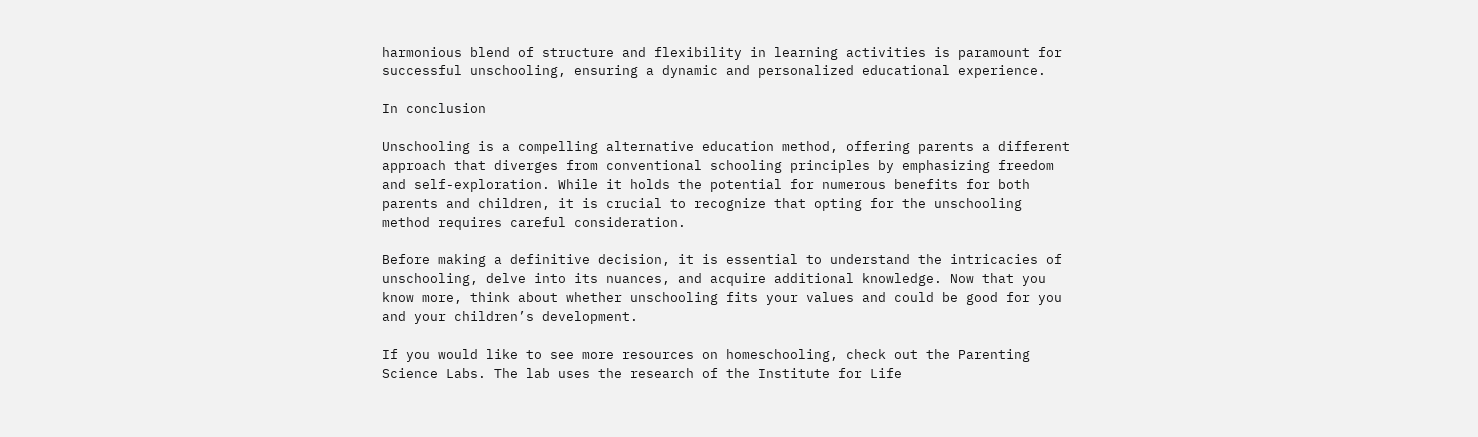harmonious blend of structure and flexibility in learning activities is paramount for successful unschooling, ensuring a dynamic and personalized educational experience.

In conclusion

Unschooling is a compelling alternative education method, offering parents a different approach that diverges from conventional schooling principles by emphasizing freedom and self-exploration. While it holds the potential for numerous benefits for both parents and children, it is crucial to recognize that opting for the unschooling method requires careful consideration.

Before making a definitive decision, it is essential to understand the intricacies of unschooling, delve into its nuances, and acquire additional knowledge. Now that you know more, think about whether unschooling fits your values and could be good for you and your children’s development.

If you would like to see more resources on homeschooling, check out the Parenting Science Labs. The lab uses the research of the Institute for Life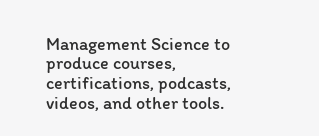Management Science to produce courses, certifications, podcasts, videos, and other tools.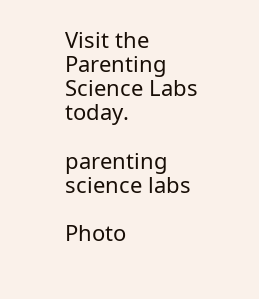Visit the Parenting Science Labs today.

parenting science labs

Photo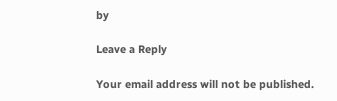by

Leave a Reply

Your email address will not be published.